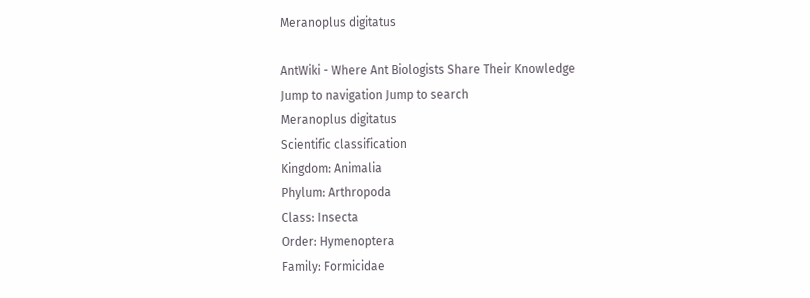Meranoplus digitatus

AntWiki - Where Ant Biologists Share Their Knowledge
Jump to navigation Jump to search
Meranoplus digitatus
Scientific classification
Kingdom: Animalia
Phylum: Arthropoda
Class: Insecta
Order: Hymenoptera
Family: Formicidae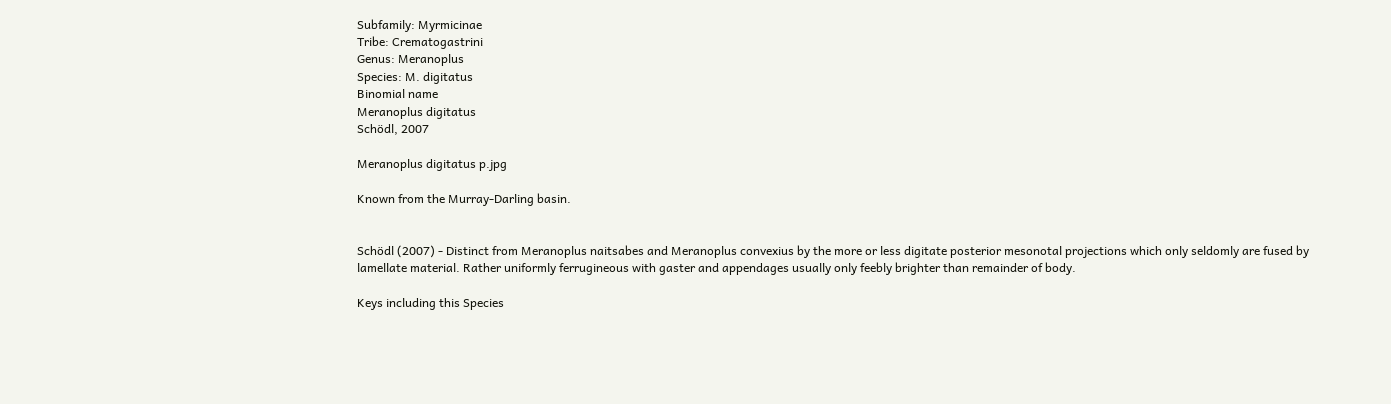Subfamily: Myrmicinae
Tribe: Crematogastrini
Genus: Meranoplus
Species: M. digitatus
Binomial name
Meranoplus digitatus
Schödl, 2007

Meranoplus digitatus p.jpg

Known from the Murray-Darling basin.


Schödl (2007) - Distinct from Meranoplus naitsabes and Meranoplus convexius by the more or less digitate posterior mesonotal projections which only seldomly are fused by lamellate material. Rather uniformly ferrugineous with gaster and appendages usually only feebly brighter than remainder of body.

Keys including this Species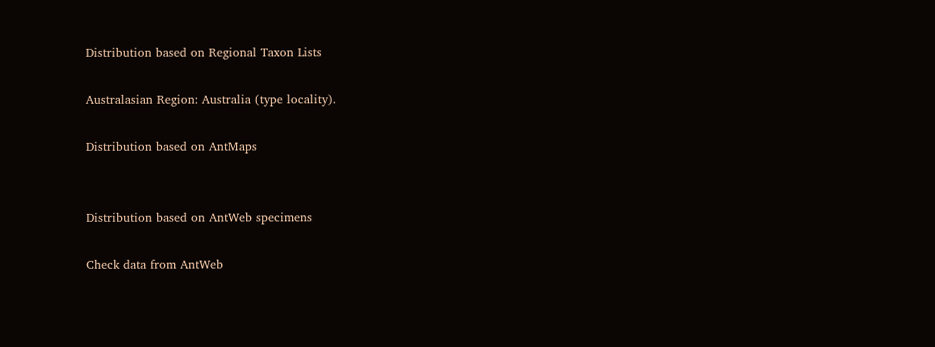Distribution based on Regional Taxon Lists

Australasian Region: Australia (type locality).

Distribution based on AntMaps


Distribution based on AntWeb specimens

Check data from AntWeb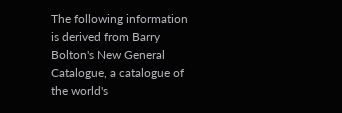The following information is derived from Barry Bolton's New General Catalogue, a catalogue of the world's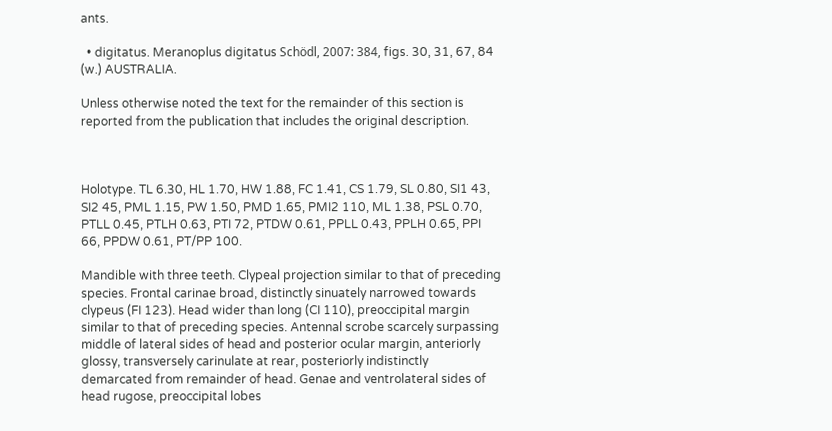ants.

  • digitatus. Meranoplus digitatus Schödl, 2007: 384, figs. 30, 31, 67, 84 (w.) AUSTRALIA.

Unless otherwise noted the text for the remainder of this section is reported from the publication that includes the original description.



Holotype. TL 6.30, HL 1.70, HW 1.88, FC 1.41, CS 1.79, SL 0.80, SI1 43, SI2 45, PML 1.15, PW 1.50, PMD 1.65, PMI2 110, ML 1.38, PSL 0.70, PTLL 0.45, PTLH 0.63, PTI 72, PTDW 0.61, PPLL 0.43, PPLH 0.65, PPI 66, PPDW 0.61, PT/PP 100.

Mandible with three teeth. Clypeal projection similar to that of preceding species. Frontal carinae broad, distinctly sinuately narrowed towards clypeus (FI 123). Head wider than long (CI 110), preoccipital margin similar to that of preceding species. Antennal scrobe scarcely surpassing middle of lateral sides of head and posterior ocular margin, anteriorly glossy, transversely carinulate at rear, posteriorly indistinctly demarcated from remainder of head. Genae and ventrolateral sides of head rugose, preoccipital lobes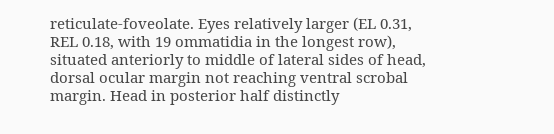reticulate-foveolate. Eyes relatively larger (EL 0.31, REL 0.18, with 19 ommatidia in the longest row), situated anteriorly to middle of lateral sides of head, dorsal ocular margin not reaching ventral scrobal margin. Head in posterior half distinctly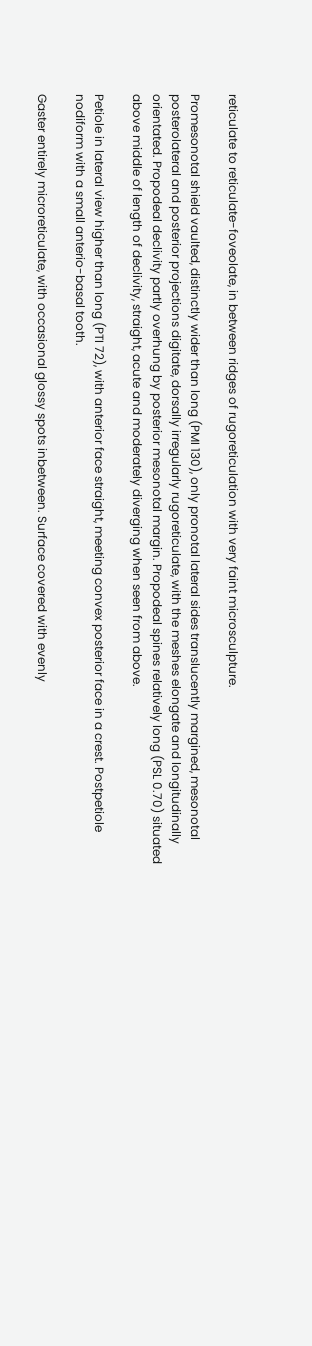reticulate to reticulate-foveolate, in between ridges of rugoreticulation with very faint microsculpture.

Promesonotal shield vaulted, distinctly wider than long (PMI 130), only pronotal lateral sides translucently margined, mesonotal posterolateral and posterior projections digitate, dorsally irregularly rugoreticulate, with the meshes elongate and longitudinally orientated. Propodeal declivity partly overhung by posterior mesonotal margin. Propodeal spines relatively long (PSL 0.70) situated above middle of length of declivity, straight, acute and moderately diverging when seen from above.

Petiole in lateral view higher than long (PTI 72), with anterior face straight, meeting convex posterior face in a crest. Postpetiole nodiform with a small anterio-basal tooth.

Gaster entirely microreticulate, with occasional glossy spots inbetween. Surface covered with evenly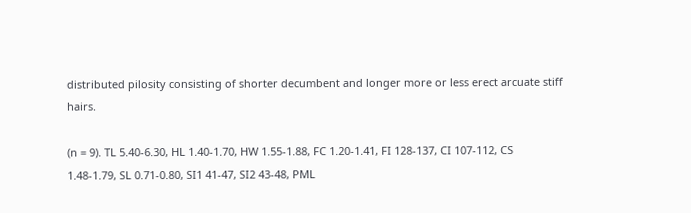distributed pilosity consisting of shorter decumbent and longer more or less erect arcuate stiff hairs.

(n = 9). TL 5.40-6.30, HL 1.40-1.70, HW 1.55-1.88, FC 1.20-1.41, FI 128-137, CI 107-112, CS 1.48-1.79, SL 0.71-0.80, SI1 41-47, SI2 43-48, PML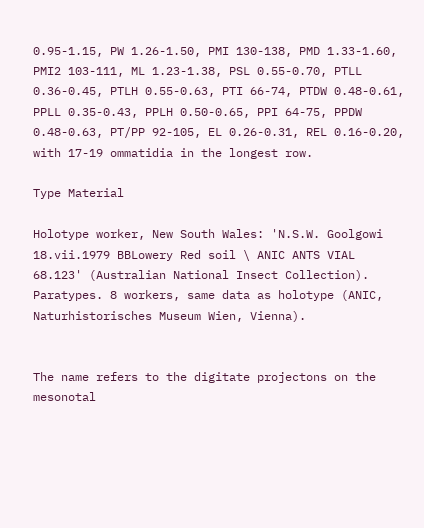0.95-1.15, PW 1.26-1.50, PMI 130-138, PMD 1.33-1.60, PMI2 103-111, ML 1.23-1.38, PSL 0.55-0.70, PTLL 0.36-0.45, PTLH 0.55-0.63, PTI 66-74, PTDW 0.48-0.61, PPLL 0.35-0.43, PPLH 0.50-0.65, PPI 64-75, PPDW 0.48-0.63, PT/PP 92-105, EL 0.26-0.31, REL 0.16-0.20, with 17-19 ommatidia in the longest row.

Type Material

Holotype worker, New South Wales: 'N.S.W. Goolgowi 18.vii.1979 BBLowery Red soil \ ANIC ANTS VIAL 68.123' (Australian National Insect Collection). Paratypes. 8 workers, same data as holotype (ANIC, Naturhistorisches Museum Wien, Vienna).


The name refers to the digitate projectons on the mesonotal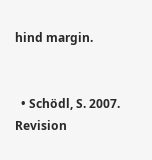hind margin.


  • Schödl, S. 2007. Revision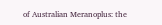of Australian Meranoplus: the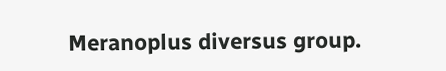Meranoplus diversus group.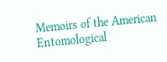Memoirs of the American Entomological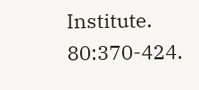Institute. 80:370-424.